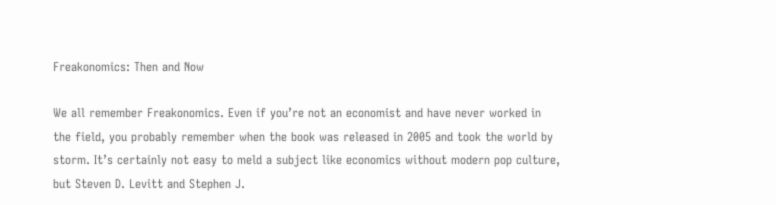Freakonomics: Then and Now

We all remember Freakonomics. Even if you’re not an economist and have never worked in the field, you probably remember when the book was released in 2005 and took the world by storm. It’s certainly not easy to meld a subject like economics without modern pop culture, but Steven D. Levitt and Stephen J.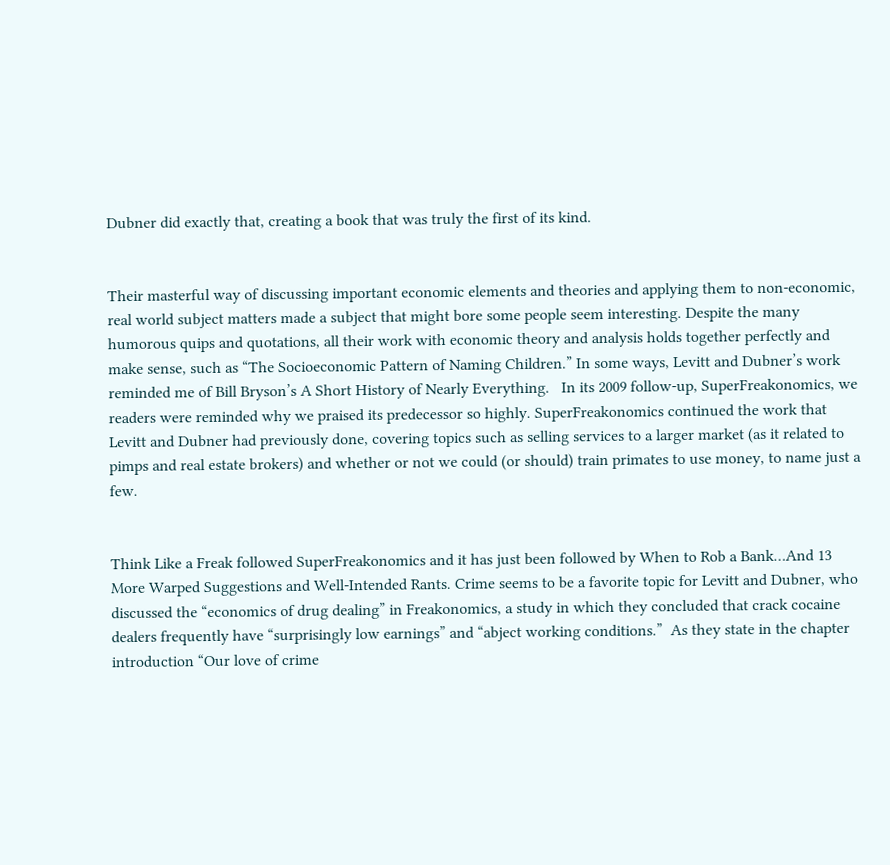Dubner did exactly that, creating a book that was truly the first of its kind.


Their masterful way of discussing important economic elements and theories and applying them to non-economic, real world subject matters made a subject that might bore some people seem interesting. Despite the many humorous quips and quotations, all their work with economic theory and analysis holds together perfectly and make sense, such as “The Socioeconomic Pattern of Naming Children.” In some ways, Levitt and Dubner’s work reminded me of Bill Bryson’s A Short History of Nearly Everything.   In its 2009 follow-up, SuperFreakonomics, we readers were reminded why we praised its predecessor so highly. SuperFreakonomics continued the work that Levitt and Dubner had previously done, covering topics such as selling services to a larger market (as it related to pimps and real estate brokers) and whether or not we could (or should) train primates to use money, to name just a few.


Think Like a Freak followed SuperFreakonomics and it has just been followed by When to Rob a Bank…And 13 More Warped Suggestions and Well-Intended Rants. Crime seems to be a favorite topic for Levitt and Dubner, who discussed the “economics of drug dealing” in Freakonomics, a study in which they concluded that crack cocaine dealers frequently have “surprisingly low earnings” and “abject working conditions.”  As they state in the chapter introduction “Our love of crime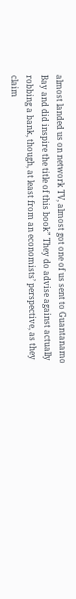almost landed us on network TV, almost got one of us sent to Guantanamo Bay and did inspire the title of this book” They do advise against actually robbing a bank, though, at least from an economists’ perspective, as they claim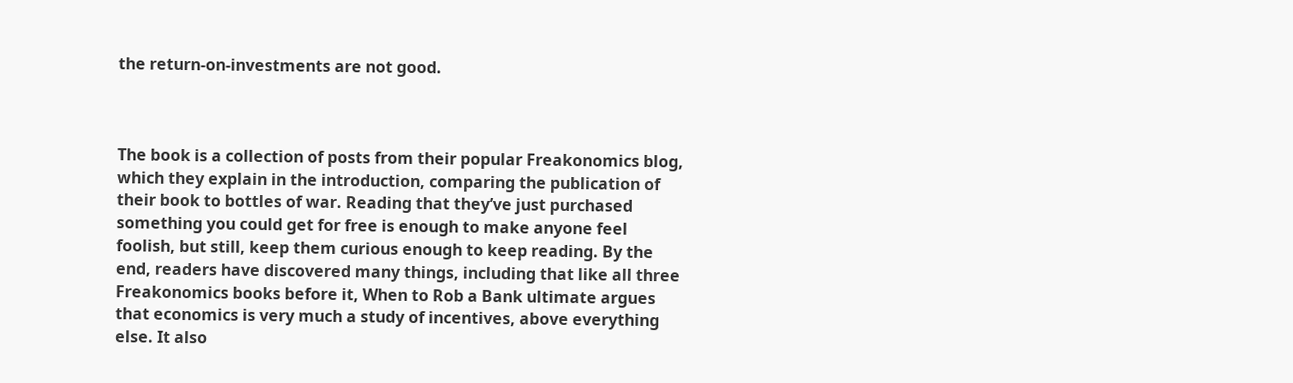the return-on-investments are not good.



The book is a collection of posts from their popular Freakonomics blog, which they explain in the introduction, comparing the publication of their book to bottles of war. Reading that they’ve just purchased something you could get for free is enough to make anyone feel foolish, but still, keep them curious enough to keep reading. By the end, readers have discovered many things, including that like all three Freakonomics books before it, When to Rob a Bank ultimate argues that economics is very much a study of incentives, above everything else. It also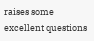raises some excellent questions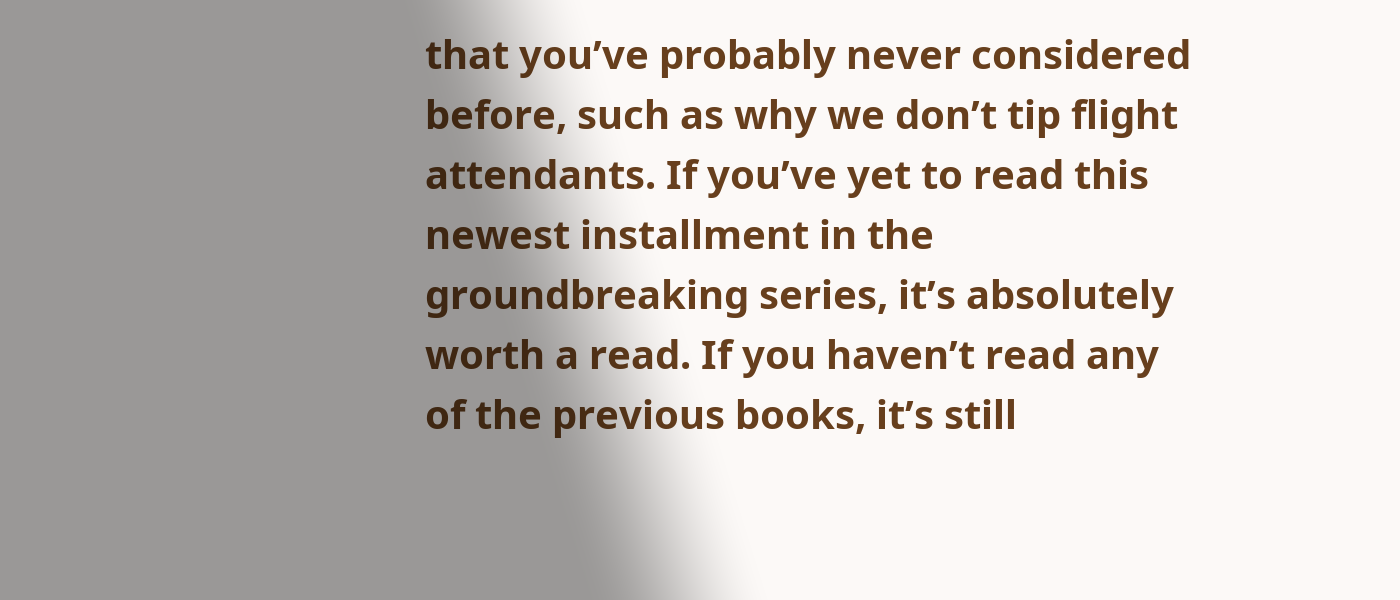that you’ve probably never considered before, such as why we don’t tip flight attendants. If you’ve yet to read this newest installment in the groundbreaking series, it’s absolutely worth a read. If you haven’t read any of the previous books, it’s still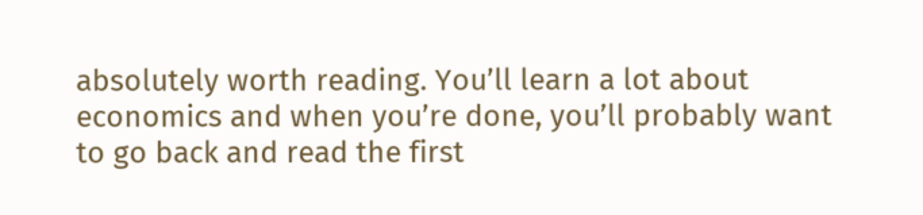absolutely worth reading. You’ll learn a lot about economics and when you’re done, you’ll probably want to go back and read the first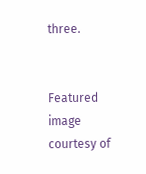three.


Featured image courtesy of